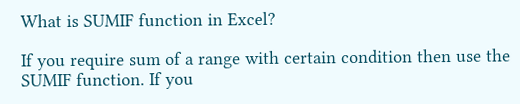What is SUMIF function in Excel?

If you require sum of a range with certain condition then use the SUMIF function. If you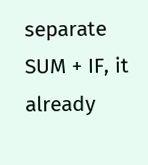separate SUM + IF, it already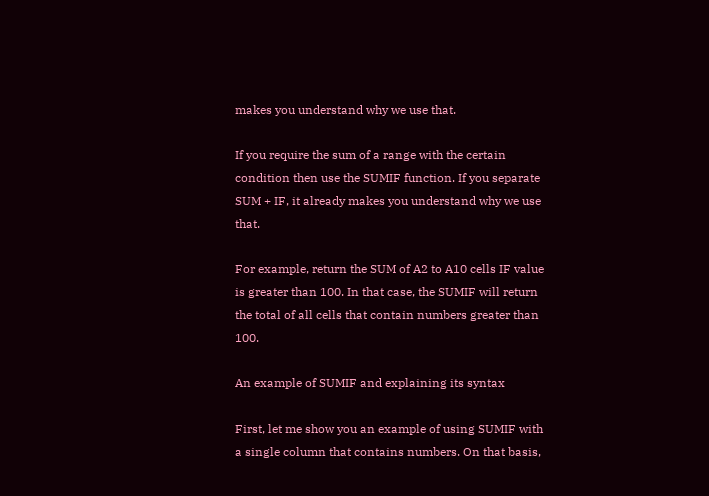makes you understand why we use that.

If you require the sum of a range with the certain condition then use the SUMIF function. If you separate SUM + IF, it already makes you understand why we use that.

For example, return the SUM of A2 to A10 cells IF value is greater than 100. In that case, the SUMIF will return the total of all cells that contain numbers greater than 100.

An example of SUMIF and explaining its syntax

First, let me show you an example of using SUMIF with a single column that contains numbers. On that basis,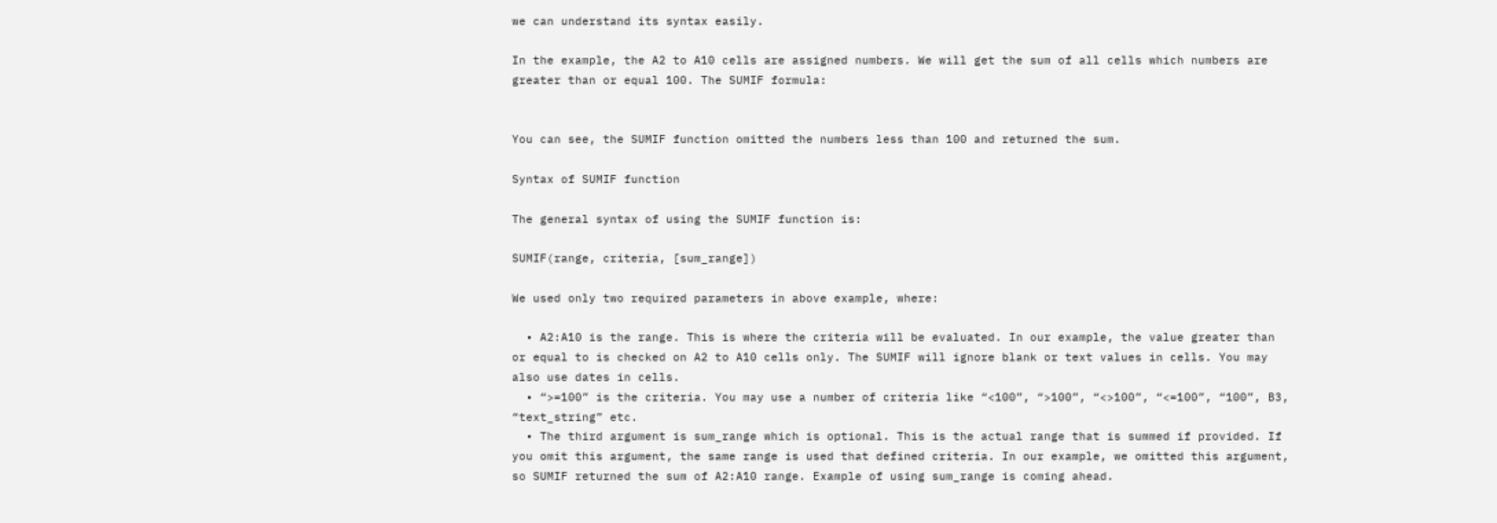we can understand its syntax easily.

In the example, the A2 to A10 cells are assigned numbers. We will get the sum of all cells which numbers are greater than or equal 100. The SUMIF formula:


You can see, the SUMIF function omitted the numbers less than 100 and returned the sum.

Syntax of SUMIF function

The general syntax of using the SUMIF function is:

SUMIF(range, criteria, [sum_range])

We used only two required parameters in above example, where:

  • A2:A10 is the range. This is where the criteria will be evaluated. In our example, the value greater than or equal to is checked on A2 to A10 cells only. The SUMIF will ignore blank or text values in cells. You may also use dates in cells.
  • “>=100” is the criteria. You may use a number of criteria like “<100”, “>100”, “<>100”, “<=100”, “100”, B3, “text_string” etc.
  • The third argument is sum_range which is optional. This is the actual range that is summed if provided. If you omit this argument, the same range is used that defined criteria. In our example, we omitted this argument, so SUMIF returned the sum of A2:A10 range. Example of using sum_range is coming ahead.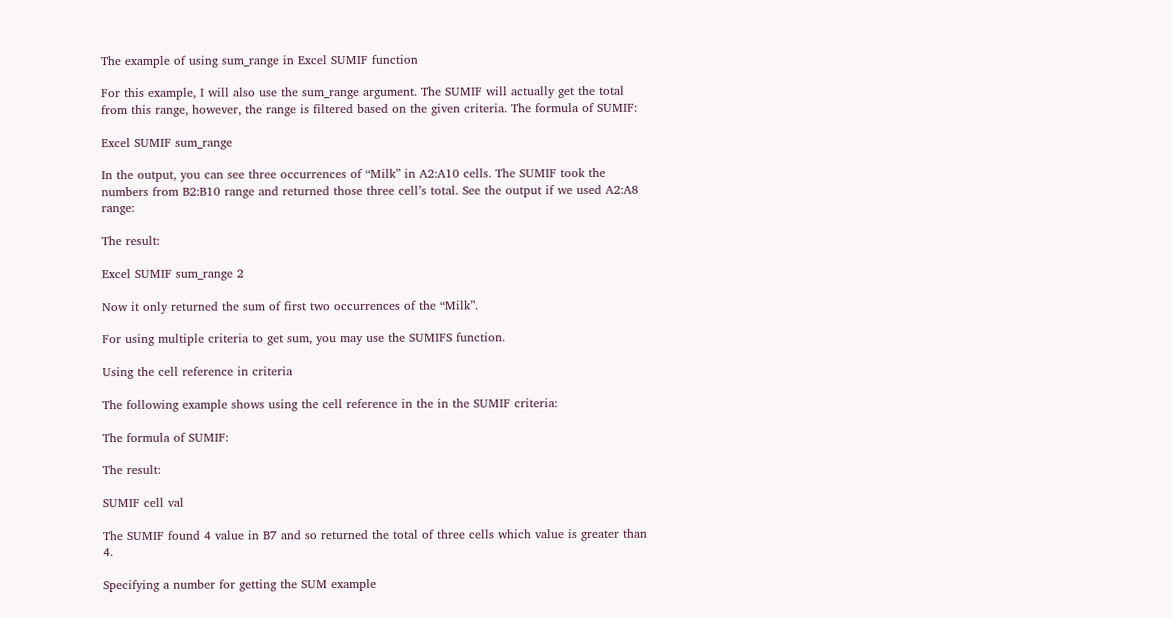The example of using sum_range in Excel SUMIF function

For this example, I will also use the sum_range argument. The SUMIF will actually get the total from this range, however, the range is filtered based on the given criteria. The formula of SUMIF:

Excel SUMIF sum_range

In the output, you can see three occurrences of “Milk” in A2:A10 cells. The SUMIF took the numbers from B2:B10 range and returned those three cell’s total. See the output if we used A2:A8 range:

The result:

Excel SUMIF sum_range 2

Now it only returned the sum of first two occurrences of the “Milk”.

For using multiple criteria to get sum, you may use the SUMIFS function.

Using the cell reference in criteria

The following example shows using the cell reference in the in the SUMIF criteria:

The formula of SUMIF:

The result:

SUMIF cell val

The SUMIF found 4 value in B7 and so returned the total of three cells which value is greater than 4.

Specifying a number for getting the SUM example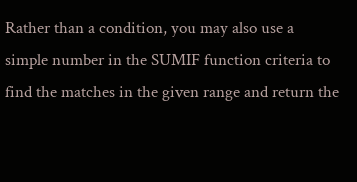Rather than a condition, you may also use a simple number in the SUMIF function criteria to find the matches in the given range and return the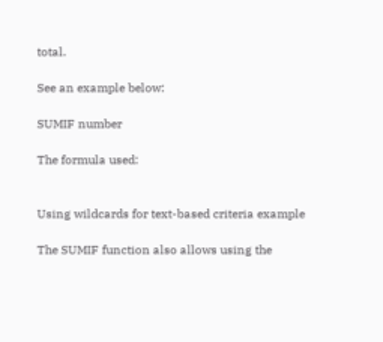total.

See an example below:

SUMIF number

The formula used:


Using wildcards for text-based criteria example

The SUMIF function also allows using the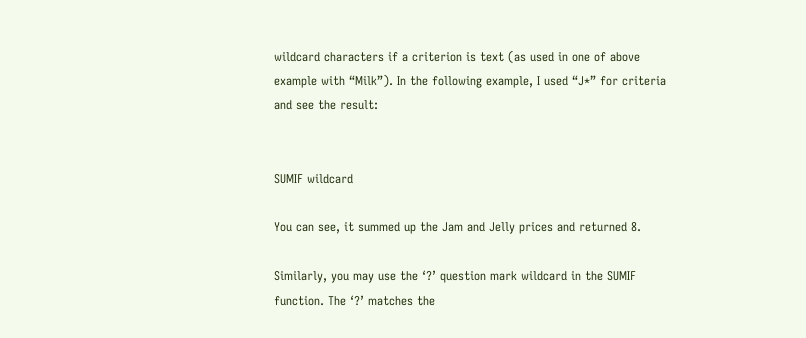wildcard characters if a criterion is text (as used in one of above example with “Milk”). In the following example, I used “J*” for criteria and see the result:


SUMIF wildcard

You can see, it summed up the Jam and Jelly prices and returned 8.

Similarly, you may use the ‘?’ question mark wildcard in the SUMIF function. The ‘?’ matches the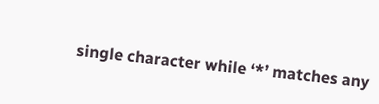single character while ‘*’ matches any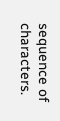sequence of characters.